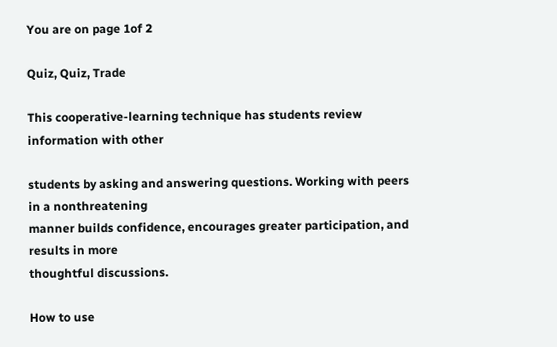You are on page 1of 2

Quiz, Quiz, Trade

This cooperative-learning technique has students review information with other

students by asking and answering questions. Working with peers in a nonthreatening
manner builds confidence, encourages greater participation, and results in more
thoughtful discussions.

How to use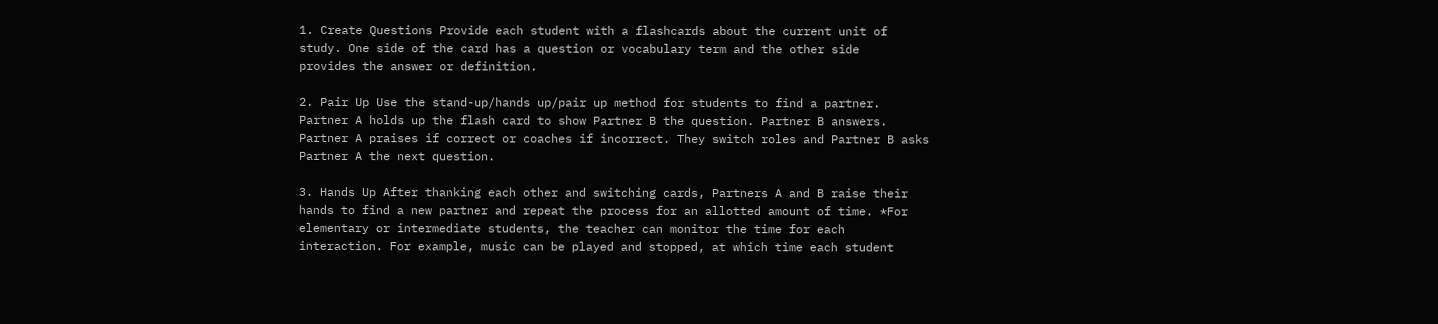1. Create Questions Provide each student with a flashcards about the current unit of
study. One side of the card has a question or vocabulary term and the other side
provides the answer or definition.

2. Pair Up Use the stand-up/hands up/pair up method for students to find a partner.
Partner A holds up the flash card to show Partner B the question. Partner B answers.
Partner A praises if correct or coaches if incorrect. They switch roles and Partner B asks
Partner A the next question.

3. Hands Up After thanking each other and switching cards, Partners A and B raise their
hands to find a new partner and repeat the process for an allotted amount of time. *For
elementary or intermediate students, the teacher can monitor the time for each
interaction. For example, music can be played and stopped, at which time each student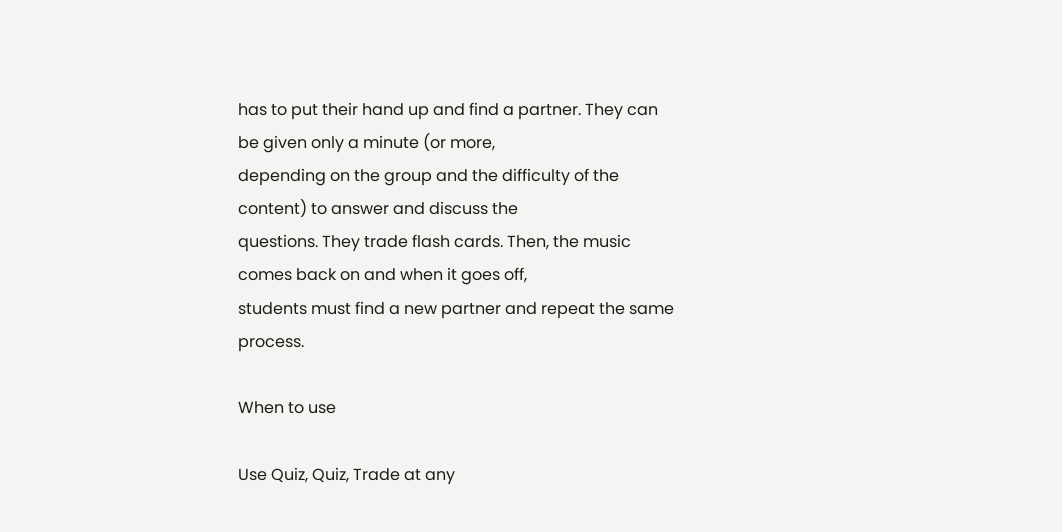has to put their hand up and find a partner. They can be given only a minute (or more,
depending on the group and the difficulty of the content) to answer and discuss the
questions. They trade flash cards. Then, the music comes back on and when it goes off,
students must find a new partner and repeat the same process.

When to use

Use Quiz, Quiz, Trade at any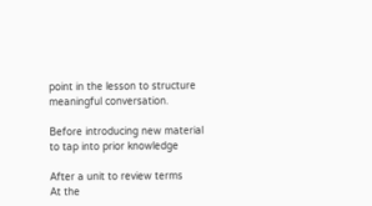point in the lesson to structure meaningful conversation.

Before introducing new material to tap into prior knowledge

After a unit to review terms
At the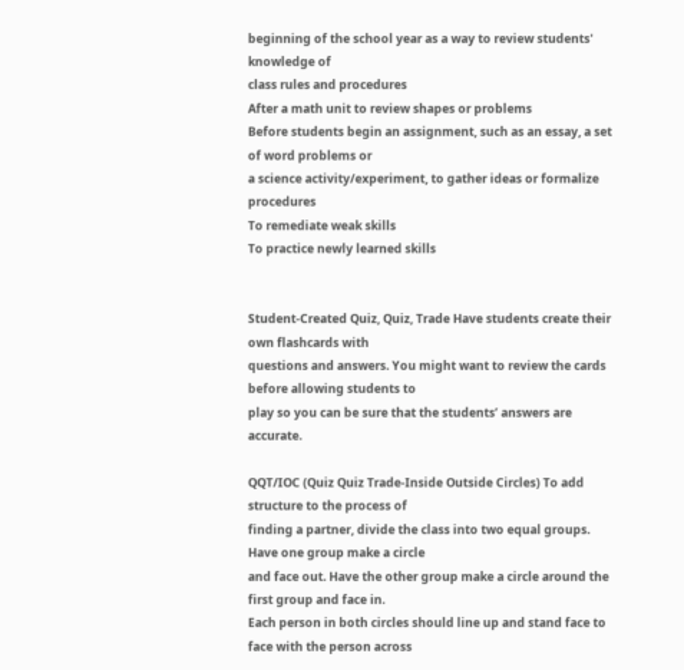beginning of the school year as a way to review students' knowledge of
class rules and procedures
After a math unit to review shapes or problems
Before students begin an assignment, such as an essay, a set of word problems or
a science activity/experiment, to gather ideas or formalize procedures
To remediate weak skills
To practice newly learned skills


Student-Created Quiz, Quiz, Trade Have students create their own flashcards with
questions and answers. You might want to review the cards before allowing students to
play so you can be sure that the students’ answers are accurate.

QQT/IOC (Quiz Quiz Trade-Inside Outside Circles) To add structure to the process of
finding a partner, divide the class into two equal groups. Have one group make a circle
and face out. Have the other group make a circle around the first group and face in.
Each person in both circles should line up and stand face to face with the person across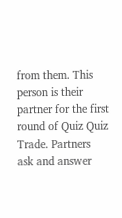from them. This person is their partner for the first round of Quiz Quiz Trade. Partners
ask and answer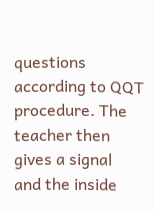questions according to QQT procedure. The teacher then gives a signal
and the inside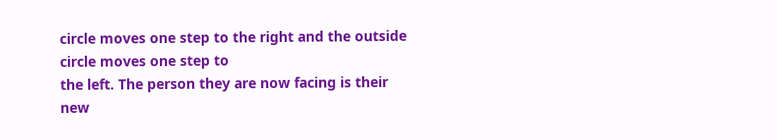circle moves one step to the right and the outside circle moves one step to
the left. The person they are now facing is their new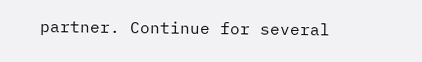partner. Continue for several